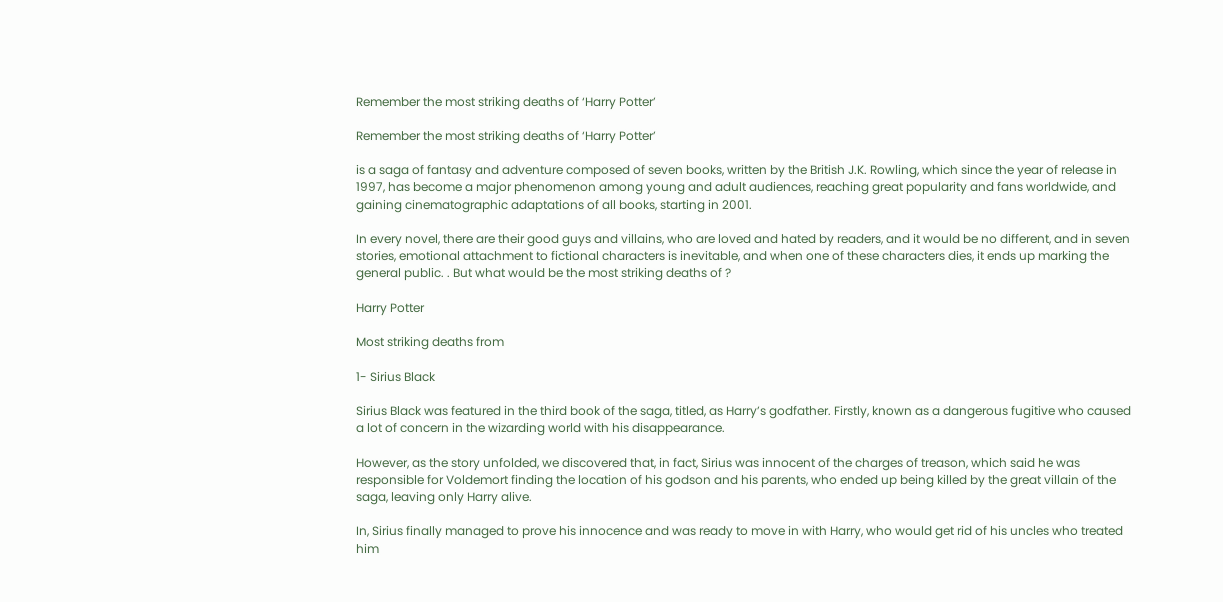Remember the most striking deaths of ‘Harry Potter’

Remember the most striking deaths of ‘Harry Potter’

is a saga of fantasy and adventure composed of seven books, written by the British J.K. Rowling, which since the year of release in 1997, has become a major phenomenon among young and adult audiences, reaching great popularity and fans worldwide, and gaining cinematographic adaptations of all books, starting in 2001.

In every novel, there are their good guys and villains, who are loved and hated by readers, and it would be no different, and in seven stories, emotional attachment to fictional characters is inevitable, and when one of these characters dies, it ends up marking the general public. . But what would be the most striking deaths of ?

Harry Potter

Most striking deaths from

1- Sirius Black

Sirius Black was featured in the third book of the saga, titled, as Harry’s godfather. Firstly, known as a dangerous fugitive who caused a lot of concern in the wizarding world with his disappearance.

However, as the story unfolded, we discovered that, in fact, Sirius was innocent of the charges of treason, which said he was responsible for Voldemort finding the location of his godson and his parents, who ended up being killed by the great villain of the saga, leaving only Harry alive.

In, Sirius finally managed to prove his innocence and was ready to move in with Harry, who would get rid of his uncles who treated him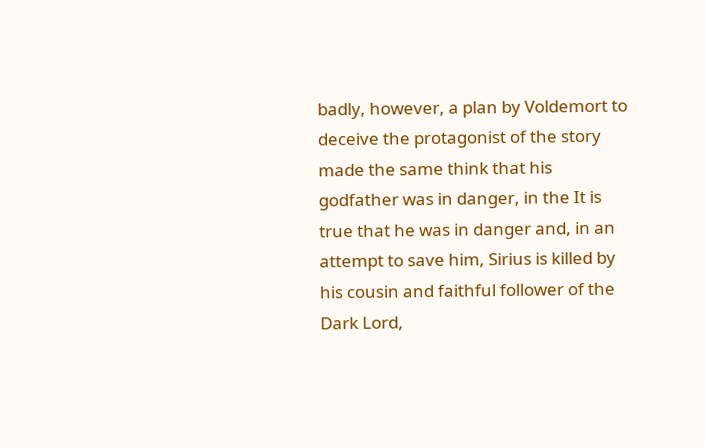badly, however, a plan by Voldemort to deceive the protagonist of the story made the same think that his godfather was in danger, in the It is true that he was in danger and, in an attempt to save him, Sirius is killed by his cousin and faithful follower of the Dark Lord,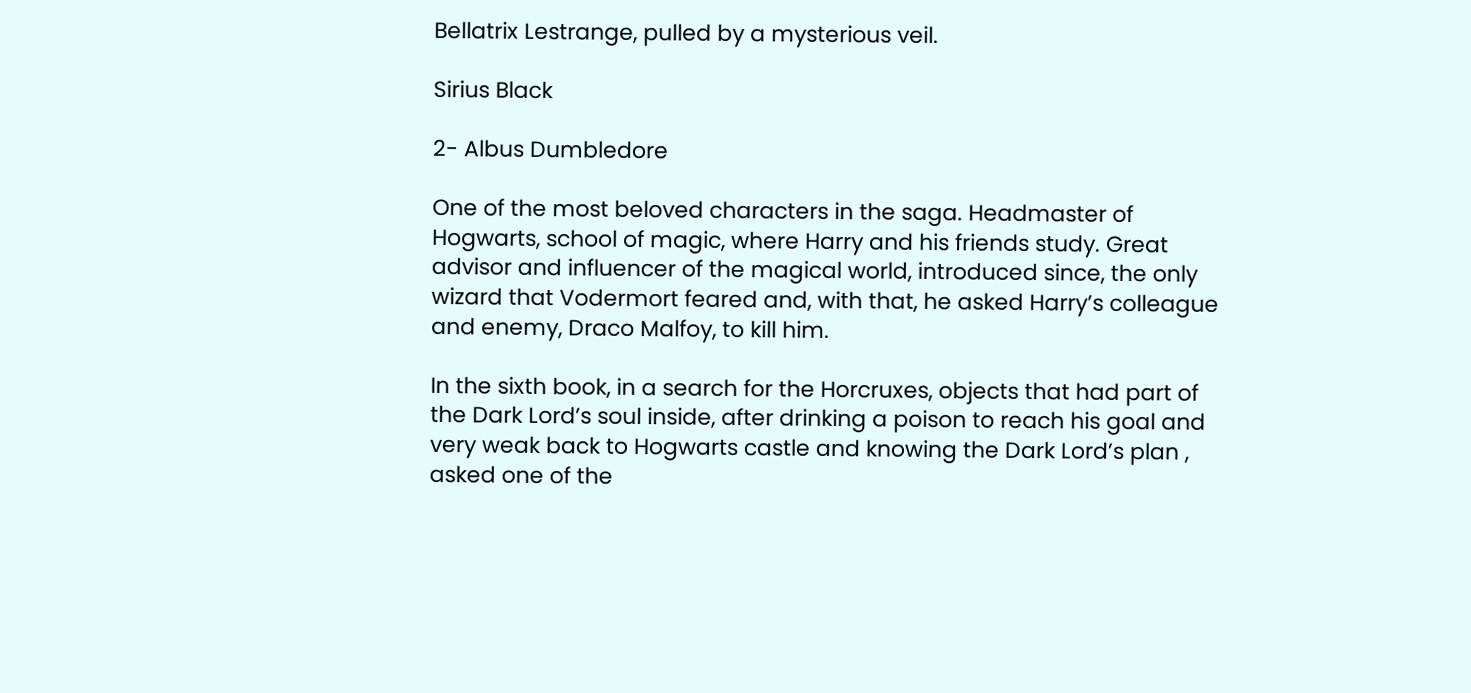Bellatrix Lestrange, pulled by a mysterious veil.

Sirius Black

2- Albus Dumbledore

One of the most beloved characters in the saga. Headmaster of Hogwarts, school of magic, where Harry and his friends study. Great advisor and influencer of the magical world, introduced since, the only wizard that Vodermort feared and, with that, he asked Harry’s colleague and enemy, Draco Malfoy, to kill him.

In the sixth book, in a search for the Horcruxes, objects that had part of the Dark Lord’s soul inside, after drinking a poison to reach his goal and very weak back to Hogwarts castle and knowing the Dark Lord’s plan , asked one of the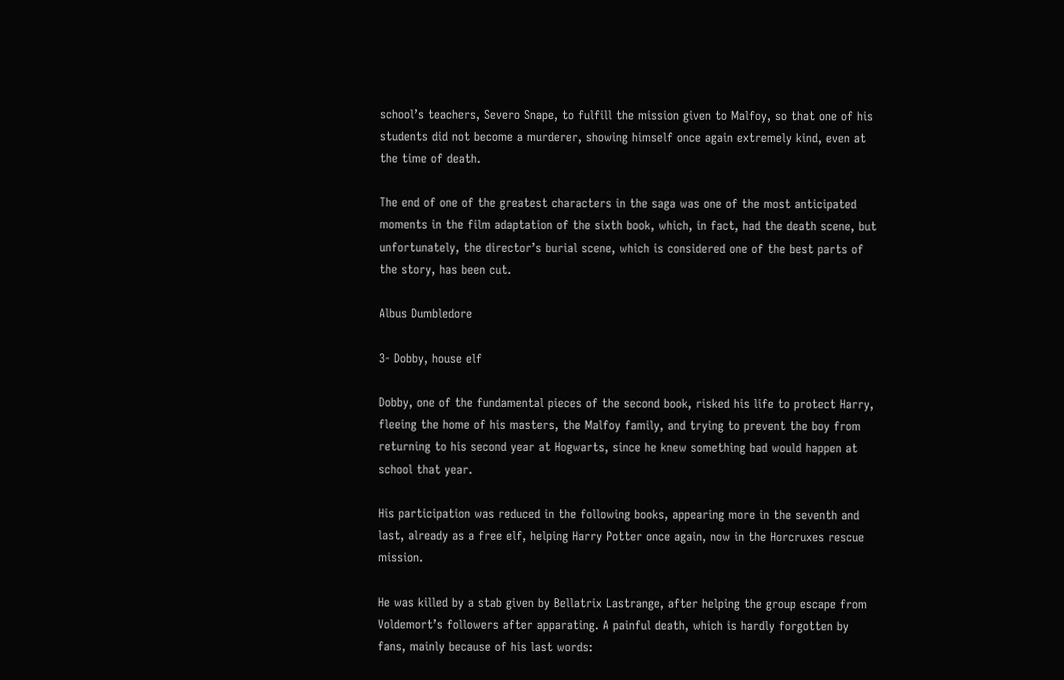school’s teachers, Severo Snape, to fulfill the mission given to Malfoy, so that one of his students did not become a murderer, showing himself once again extremely kind, even at the time of death.

The end of one of the greatest characters in the saga was one of the most anticipated moments in the film adaptation of the sixth book, which, in fact, had the death scene, but unfortunately, the director’s burial scene, which is considered one of the best parts of the story, has been cut.

Albus Dumbledore

3- Dobby, house elf

Dobby, one of the fundamental pieces of the second book, risked his life to protect Harry, fleeing the home of his masters, the Malfoy family, and trying to prevent the boy from returning to his second year at Hogwarts, since he knew something bad would happen at school that year.

His participation was reduced in the following books, appearing more in the seventh and last, already as a free elf, helping Harry Potter once again, now in the Horcruxes rescue mission.

He was killed by a stab given by Bellatrix Lastrange, after helping the group escape from Voldemort’s followers after apparating. A painful death, which is hardly forgotten by fans, mainly because of his last words: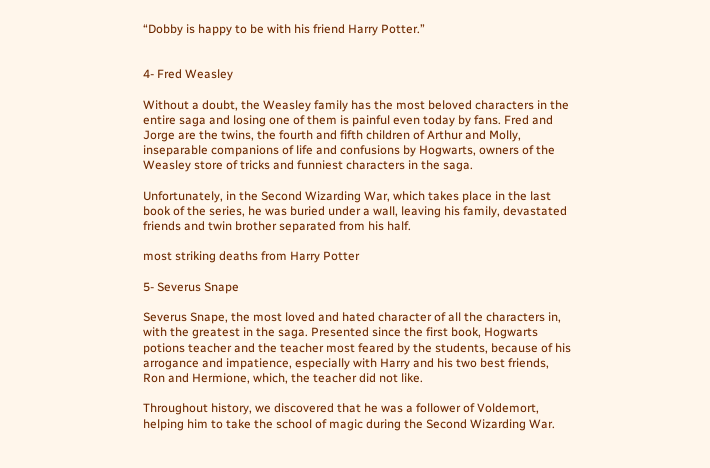“Dobby is happy to be with his friend Harry Potter.”


4- Fred Weasley

Without a doubt, the Weasley family has the most beloved characters in the entire saga and losing one of them is painful even today by fans. Fred and Jorge are the twins, the fourth and fifth children of Arthur and Molly, inseparable companions of life and confusions by Hogwarts, owners of the Weasley store of tricks and funniest characters in the saga.

Unfortunately, in the Second Wizarding War, which takes place in the last book of the series, he was buried under a wall, leaving his family, devastated friends and twin brother separated from his half.

most striking deaths from Harry Potter

5- Severus Snape

Severus Snape, the most loved and hated character of all the characters in, with the greatest in the saga. Presented since the first book, Hogwarts potions teacher and the teacher most feared by the students, because of his arrogance and impatience, especially with Harry and his two best friends, Ron and Hermione, which, the teacher did not like.

Throughout history, we discovered that he was a follower of Voldemort, helping him to take the school of magic during the Second Wizarding War.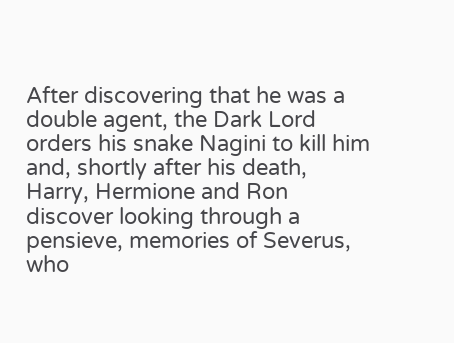After discovering that he was a double agent, the Dark Lord orders his snake Nagini to kill him and, shortly after his death, Harry, Hermione and Ron discover looking through a pensieve, memories of Severus, who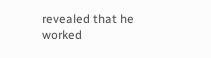revealed that he worked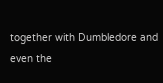together with Dumbledore and even the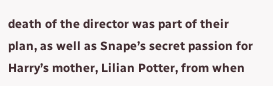death of the director was part of their plan, as well as Snape’s secret passion for Harry’s mother, Lilian Potter, from when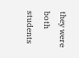they were both students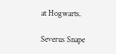at Hogwarts.

Severus Snape